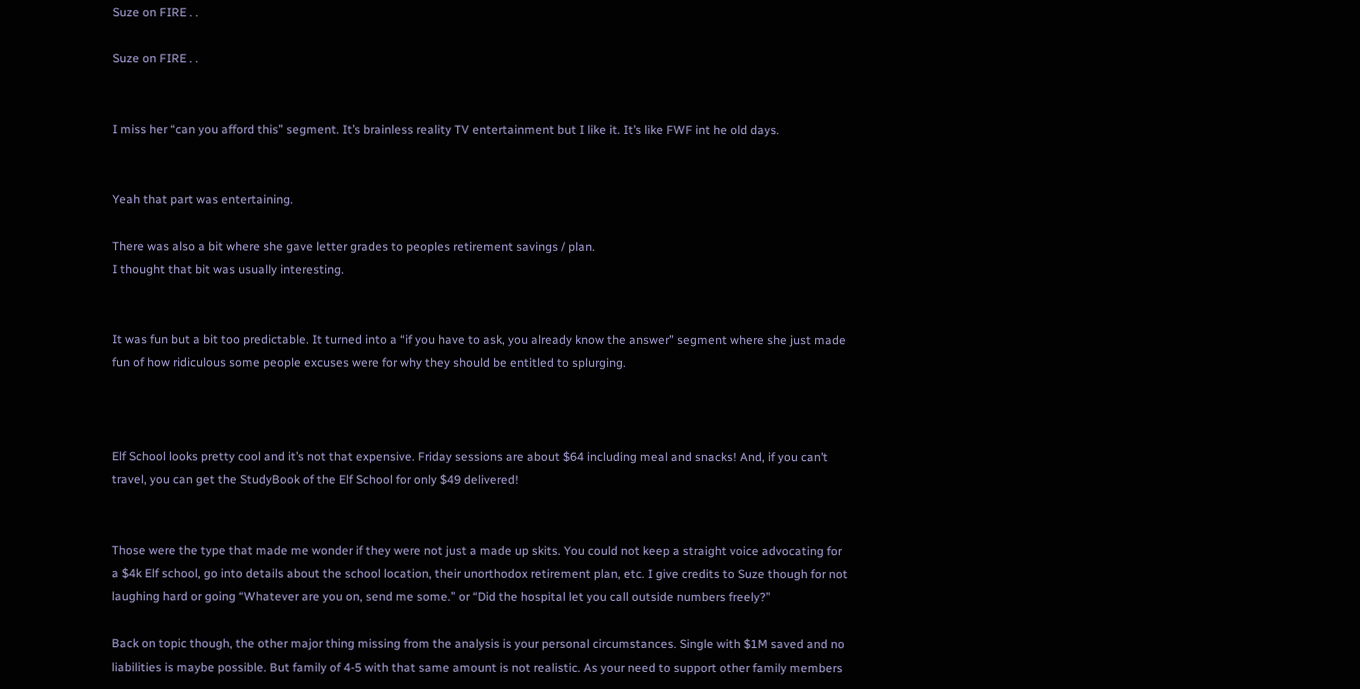Suze on FIRE . .

Suze on FIRE . .


I miss her “can you afford this” segment. It’s brainless reality TV entertainment but I like it. It’s like FWF int he old days.


Yeah that part was entertaining.

There was also a bit where she gave letter grades to peoples retirement savings / plan.
I thought that bit was usually interesting.


It was fun but a bit too predictable. It turned into a “if you have to ask, you already know the answer” segment where she just made fun of how ridiculous some people excuses were for why they should be entitled to splurging.



Elf School looks pretty cool and it’s not that expensive. Friday sessions are about $64 including meal and snacks! And, if you can’t travel, you can get the StudyBook of the Elf School for only $49 delivered!


Those were the type that made me wonder if they were not just a made up skits. You could not keep a straight voice advocating for a $4k Elf school, go into details about the school location, their unorthodox retirement plan, etc. I give credits to Suze though for not laughing hard or going “Whatever are you on, send me some.” or “Did the hospital let you call outside numbers freely?”

Back on topic though, the other major thing missing from the analysis is your personal circumstances. Single with $1M saved and no liabilities is maybe possible. But family of 4-5 with that same amount is not realistic. As your need to support other family members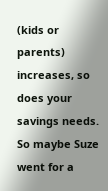(kids or parents) increases, so does your savings needs. So maybe Suze went for a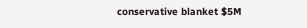conservative blanket $5M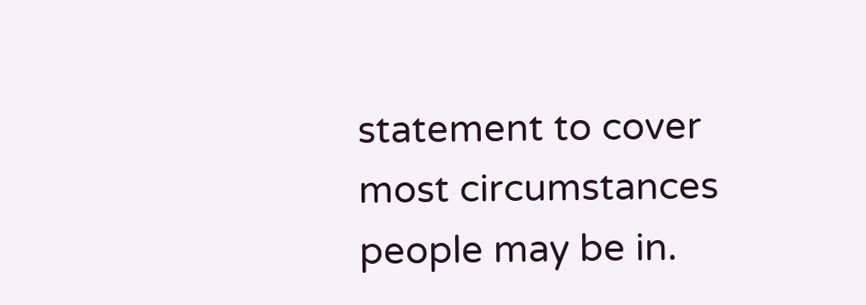statement to cover most circumstances people may be in.